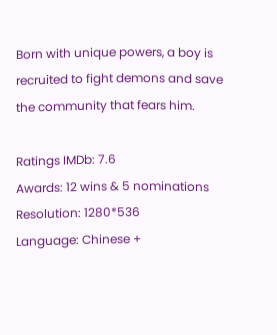Born with unique powers, a boy is recruited to fight demons and save the community that fears him.

Ratings IMDb: 7.6
Awards: 12 wins & 5 nominations
Resolution: 1280*536
Language: Chinese +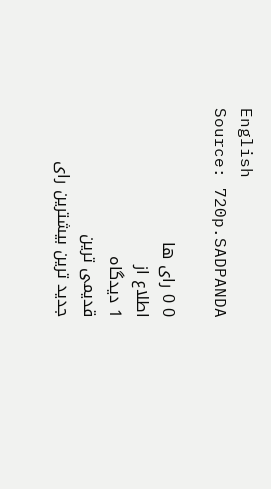English
Source: 720p.SADPANDA

0 0 رای ها
اطلاع از
1 دیدگاه
قدیمی ترین
جدید ترین بیشترین رای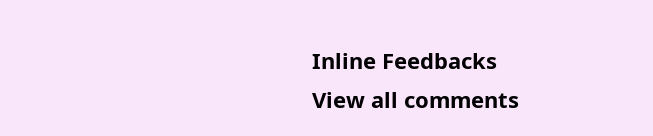Inline Feedbacks
View all comments